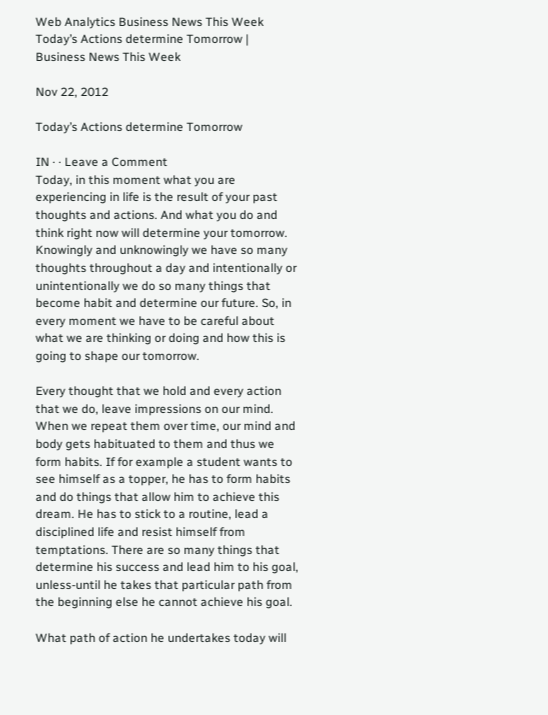Web Analytics Business News This Week Today’s Actions determine Tomorrow | Business News This Week

Nov 22, 2012

Today’s Actions determine Tomorrow

IN · · Leave a Comment
Today, in this moment what you are experiencing in life is the result of your past thoughts and actions. And what you do and think right now will determine your tomorrow. Knowingly and unknowingly we have so many thoughts throughout a day and intentionally or unintentionally we do so many things that become habit and determine our future. So, in every moment we have to be careful about what we are thinking or doing and how this is going to shape our tomorrow.

Every thought that we hold and every action that we do, leave impressions on our mind. When we repeat them over time, our mind and body gets habituated to them and thus we form habits. If for example a student wants to see himself as a topper, he has to form habits and do things that allow him to achieve this dream. He has to stick to a routine, lead a disciplined life and resist himself from temptations. There are so many things that determine his success and lead him to his goal, unless-until he takes that particular path from the beginning else he cannot achieve his goal.

What path of action he undertakes today will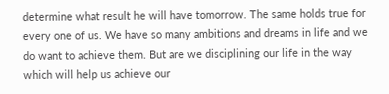determine what result he will have tomorrow. The same holds true for every one of us. We have so many ambitions and dreams in life and we do want to achieve them. But are we disciplining our life in the way which will help us achieve our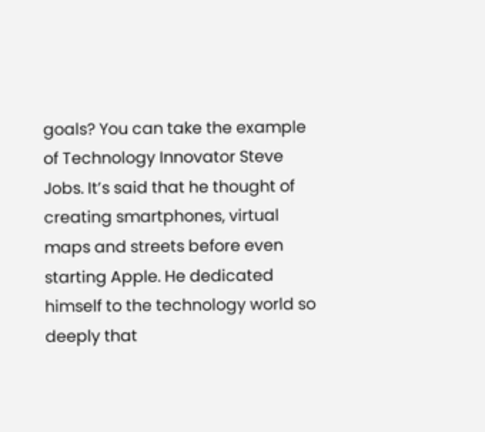goals? You can take the example of Technology Innovator Steve Jobs. It’s said that he thought of creating smartphones, virtual maps and streets before even starting Apple. He dedicated himself to the technology world so deeply that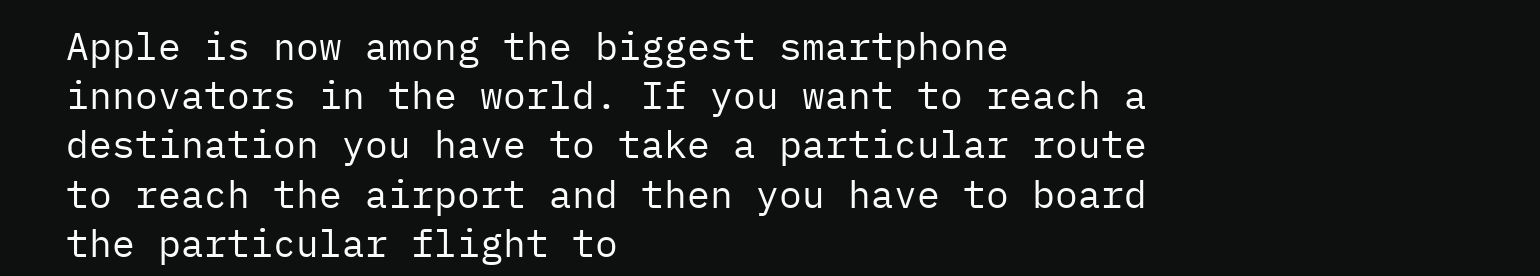Apple is now among the biggest smartphone innovators in the world. If you want to reach a destination you have to take a particular route to reach the airport and then you have to board the particular flight to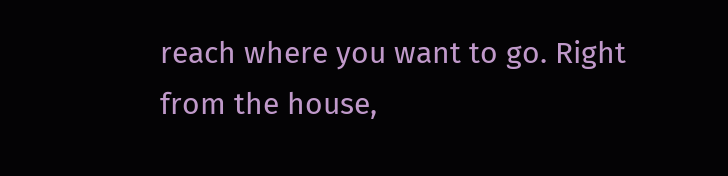reach where you want to go. Right from the house,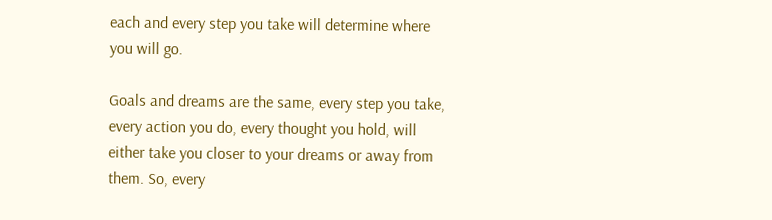each and every step you take will determine where you will go.

Goals and dreams are the same, every step you take, every action you do, every thought you hold, will either take you closer to your dreams or away from them. So, every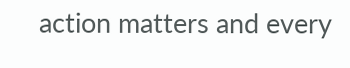action matters and every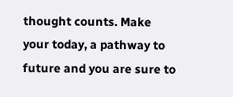thought counts. Make your today, a pathway to future and you are sure to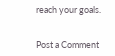reach your goals.


Post a Comment